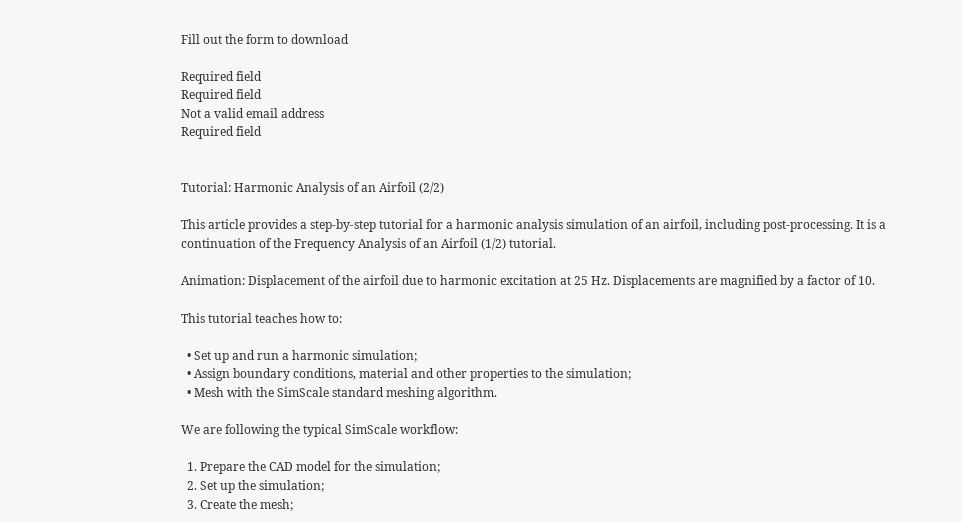Fill out the form to download

Required field
Required field
Not a valid email address
Required field


Tutorial: Harmonic Analysis of an Airfoil (2/2)

This article provides a step-by-step tutorial for a harmonic analysis simulation of an airfoil, including post-processing. It is a continuation of the Frequency Analysis of an Airfoil (1/2) tutorial.

Animation: Displacement of the airfoil due to harmonic excitation at 25 Hz. Displacements are magnified by a factor of 10.

This tutorial teaches how to:

  • Set up and run a harmonic simulation;
  • Assign boundary conditions, material and other properties to the simulation;
  • Mesh with the SimScale standard meshing algorithm.

We are following the typical SimScale workflow:

  1. Prepare the CAD model for the simulation;
  2. Set up the simulation;
  3. Create the mesh;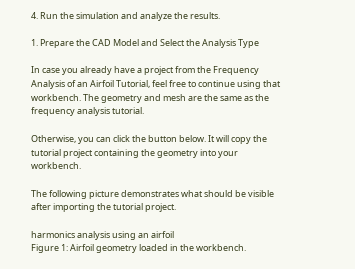4. Run the simulation and analyze the results.

1. Prepare the CAD Model and Select the Analysis Type

In case you already have a project from the Frequency Analysis of an Airfoil Tutorial, feel free to continue using that workbench. The geometry and mesh are the same as the frequency analysis tutorial.

Otherwise, you can click the button below. It will copy the tutorial project containing the geometry into your workbench.

The following picture demonstrates what should be visible after importing the tutorial project.

harmonics analysis using an airfoil
Figure 1: Airfoil geometry loaded in the workbench.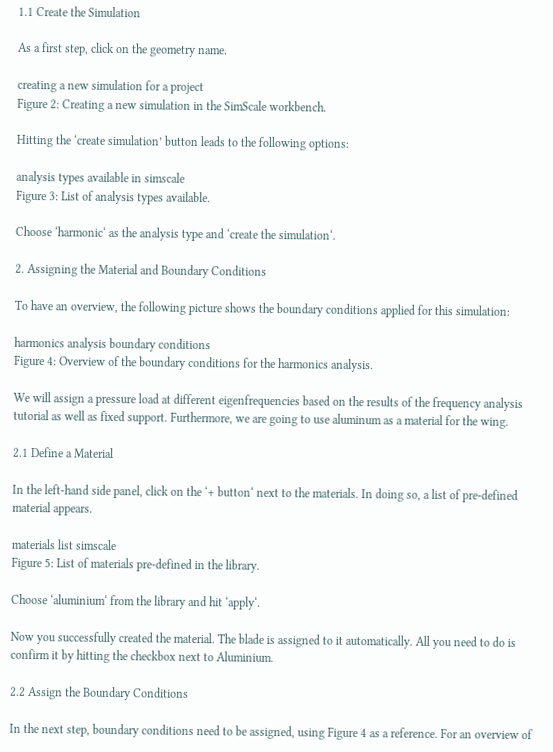1.1 Create the Simulation

As a first step, click on the geometry name.

creating a new simulation for a project
Figure 2: Creating a new simulation in the SimScale workbench.

Hitting the ‘create simulation’ button leads to the following options:

analysis types available in simscale
Figure 3: List of analysis types available.

Choose ‘harmonic‘ as the analysis type and ‘create the simulation‘.

2. Assigning the Material and Boundary Conditions

To have an overview, the following picture shows the boundary conditions applied for this simulation:

harmonics analysis boundary conditions
Figure 4: Overview of the boundary conditions for the harmonics analysis.

We will assign a pressure load at different eigenfrequencies based on the results of the frequency analysis tutorial as well as fixed support. Furthermore, we are going to use aluminum as a material for the wing.

2.1 Define a Material

In the left-hand side panel, click on the ‘+ button‘ next to the materials. In doing so, a list of pre-defined material appears.

materials list simscale
Figure 5: List of materials pre-defined in the library.

Choose ‘aluminium‘ from the library and hit ‘apply‘.

Now you successfully created the material. The blade is assigned to it automatically. All you need to do is confirm it by hitting the checkbox next to Aluminium.

2.2 Assign the Boundary Conditions

In the next step, boundary conditions need to be assigned, using Figure 4 as a reference. For an overview of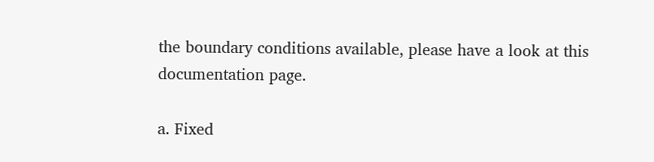the boundary conditions available, please have a look at this documentation page.

a. Fixed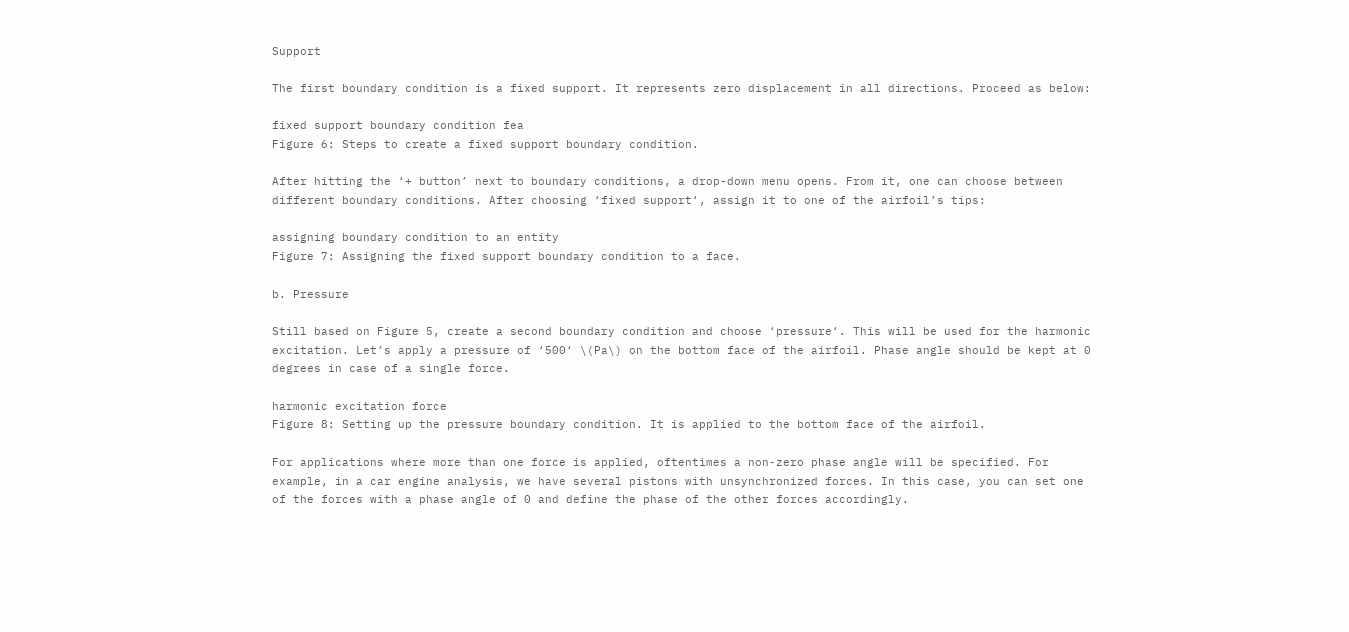Support

The first boundary condition is a fixed support. It represents zero displacement in all directions. Proceed as below:

fixed support boundary condition fea
Figure 6: Steps to create a fixed support boundary condition.

After hitting the ‘+ button’ next to boundary conditions, a drop-down menu opens. From it, one can choose between different boundary conditions. After choosing ‘fixed support‘, assign it to one of the airfoil’s tips:

assigning boundary condition to an entity
Figure 7: Assigning the fixed support boundary condition to a face.

b. Pressure

Still based on Figure 5, create a second boundary condition and choose ‘pressure‘. This will be used for the harmonic excitation. Let’s apply a pressure of ‘500‘ \(Pa\) on the bottom face of the airfoil. Phase angle should be kept at 0 degrees in case of a single force.

harmonic excitation force
Figure 8: Setting up the pressure boundary condition. It is applied to the bottom face of the airfoil.

For applications where more than one force is applied, oftentimes a non-zero phase angle will be specified. For example, in a car engine analysis, we have several pistons with unsynchronized forces. In this case, you can set one of the forces with a phase angle of 0 and define the phase of the other forces accordingly.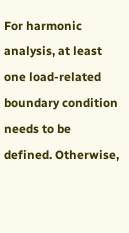For harmonic analysis, at least one load-related boundary condition needs to be defined. Otherwise,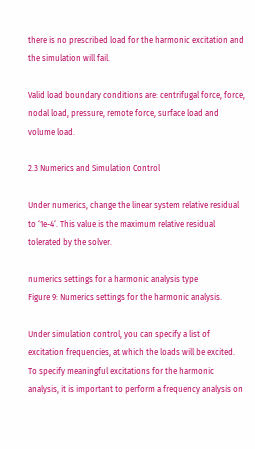there is no prescribed load for the harmonic excitation and the simulation will fail.

Valid load boundary conditions are: centrifugal force, force, nodal load, pressure, remote force, surface load and volume load.

2.3 Numerics and Simulation Control

Under numerics, change the linear system relative residual to ‘1e-4‘. This value is the maximum relative residual tolerated by the solver.

numerics settings for a harmonic analysis type
Figure 9: Numerics settings for the harmonic analysis.

Under simulation control, you can specify a list of excitation frequencies, at which the loads will be excited. To specify meaningful excitations for the harmonic analysis, it is important to perform a frequency analysis on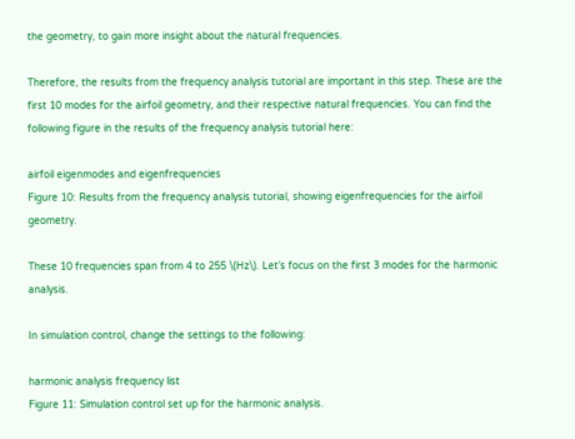the geometry, to gain more insight about the natural frequencies.

Therefore, the results from the frequency analysis tutorial are important in this step. These are the first 10 modes for the airfoil geometry, and their respective natural frequencies. You can find the following figure in the results of the frequency analysis tutorial here:

airfoil eigenmodes and eigenfrequencies
Figure 10: Results from the frequency analysis tutorial, showing eigenfrequencies for the airfoil geometry.

These 10 frequencies span from 4 to 255 \(Hz\). Let’s focus on the first 3 modes for the harmonic analysis.

In simulation control, change the settings to the following:

harmonic analysis frequency list
Figure 11: Simulation control set up for the harmonic analysis.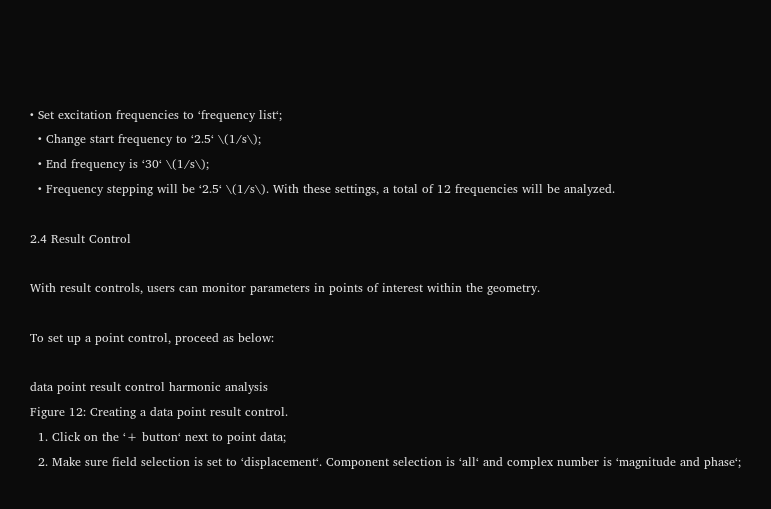• Set excitation frequencies to ‘frequency list‘;
  • Change start frequency to ‘2.5‘ \(1/s\);
  • End frequency is ‘30‘ \(1/s\);
  • Frequency stepping will be ‘2.5‘ \(1/s\). With these settings, a total of 12 frequencies will be analyzed.

2.4 Result Control

With result controls, users can monitor parameters in points of interest within the geometry.

To set up a point control, proceed as below:

data point result control harmonic analysis
Figure 12: Creating a data point result control.
  1. Click on the ‘+ button‘ next to point data;
  2. Make sure field selection is set to ‘displacement‘. Component selection is ‘all‘ and complex number is ‘magnitude and phase‘;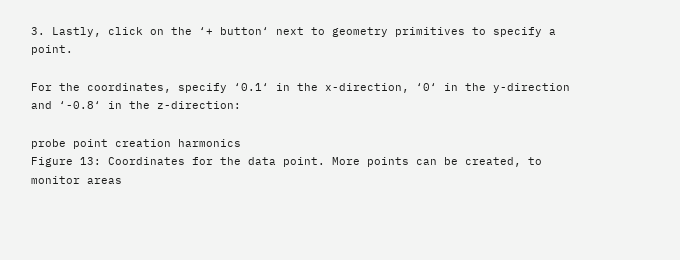3. Lastly, click on the ‘+ button‘ next to geometry primitives to specify a point.

For the coordinates, specify ‘0.1‘ in the x-direction, ‘0‘ in the y-direction and ‘-0.8‘ in the z-direction:

probe point creation harmonics
Figure 13: Coordinates for the data point. More points can be created, to monitor areas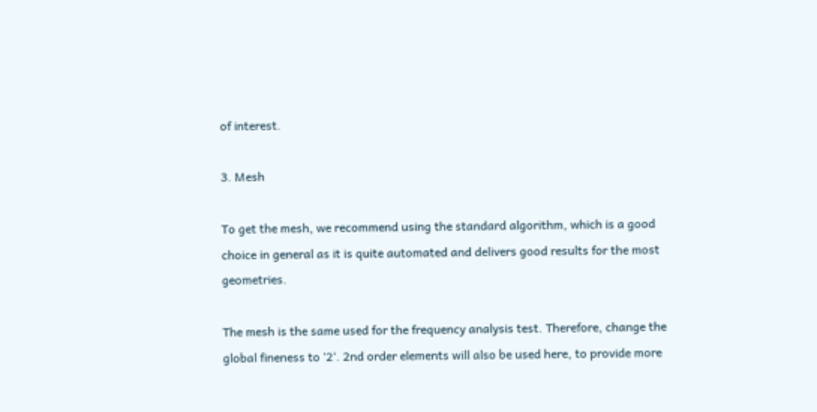of interest.

3. Mesh

To get the mesh, we recommend using the standard algorithm, which is a good choice in general as it is quite automated and delivers good results for the most geometries.

The mesh is the same used for the frequency analysis test. Therefore, change the global fineness to ‘2‘. 2nd order elements will also be used here, to provide more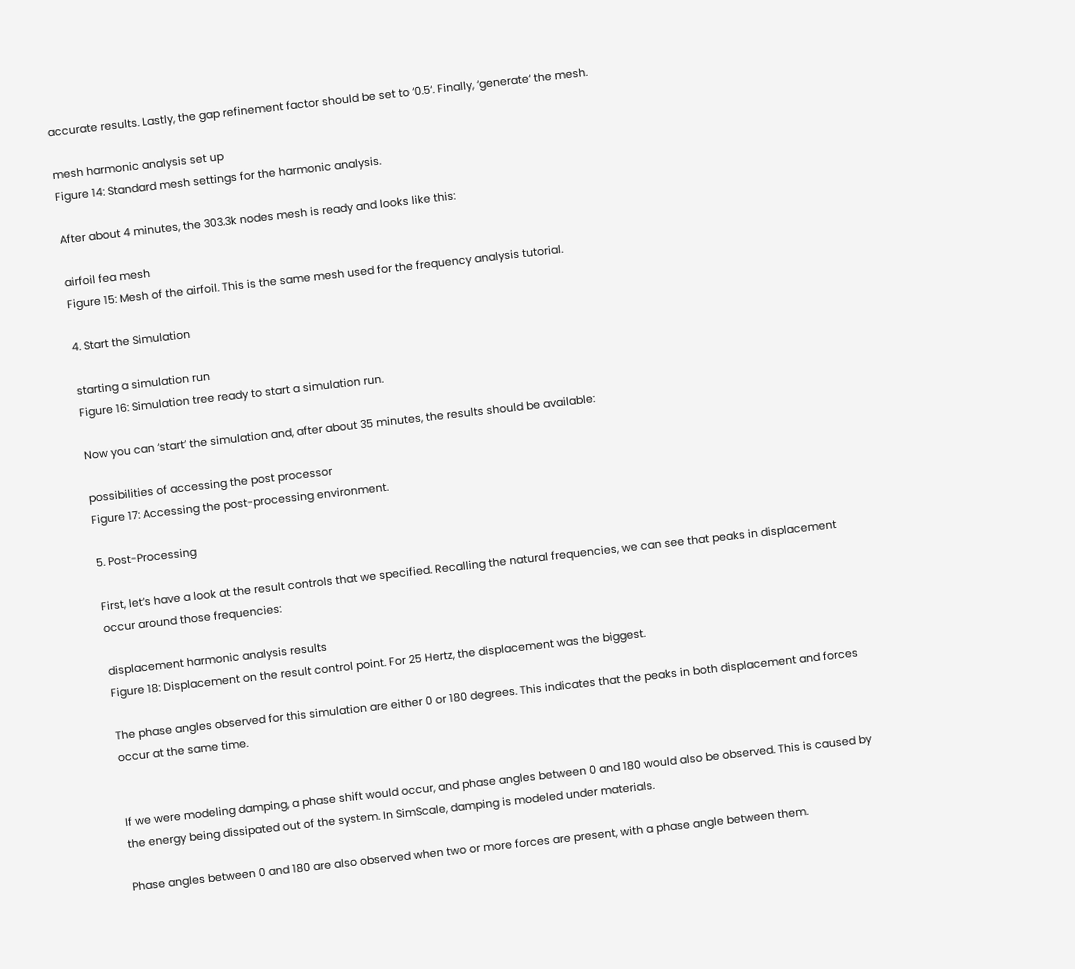accurate results. Lastly, the gap refinement factor should be set to ‘0.5‘. Finally, ‘generate‘ the mesh.

mesh harmonic analysis set up
Figure 14: Standard mesh settings for the harmonic analysis.

After about 4 minutes, the 303.3k nodes mesh is ready and looks like this:

airfoil fea mesh
Figure 15: Mesh of the airfoil. This is the same mesh used for the frequency analysis tutorial.

4. Start the Simulation

starting a simulation run
Figure 16: Simulation tree ready to start a simulation run.

Now you can ‘start’ the simulation and, after about 35 minutes, the results should be available:

possibilities of accessing the post processor
Figure 17: Accessing the post-processing environment.

5. Post-Processing

First, let’s have a look at the result controls that we specified. Recalling the natural frequencies, we can see that peaks in displacement occur around those frequencies:

displacement harmonic analysis results
Figure 18: Displacement on the result control point. For 25 Hertz, the displacement was the biggest.

The phase angles observed for this simulation are either 0 or 180 degrees. This indicates that the peaks in both displacement and forces occur at the same time.


If we were modeling damping, a phase shift would occur, and phase angles between 0 and 180 would also be observed. This is caused by the energy being dissipated out of the system. In SimScale, damping is modeled under materials.

Phase angles between 0 and 180 are also observed when two or more forces are present, with a phase angle between them.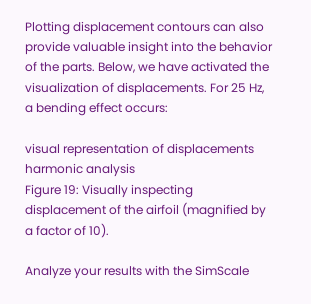Plotting displacement contours can also provide valuable insight into the behavior of the parts. Below, we have activated the visualization of displacements. For 25 Hz, a bending effect occurs:

visual representation of displacements harmonic analysis
Figure 19: Visually inspecting displacement of the airfoil (magnified by a factor of 10).

Analyze your results with the SimScale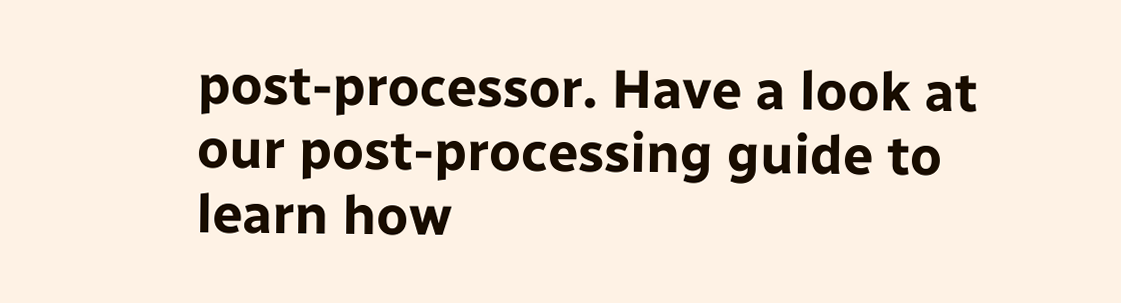post-processor. Have a look at our post-processing guide to learn how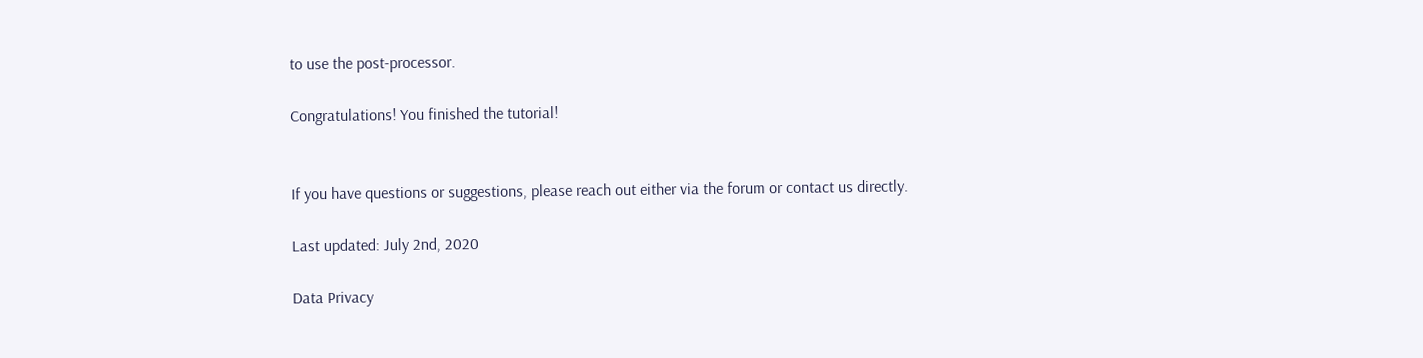to use the post-processor.

Congratulations! You finished the tutorial!


If you have questions or suggestions, please reach out either via the forum or contact us directly.

Last updated: July 2nd, 2020

Data Privacy